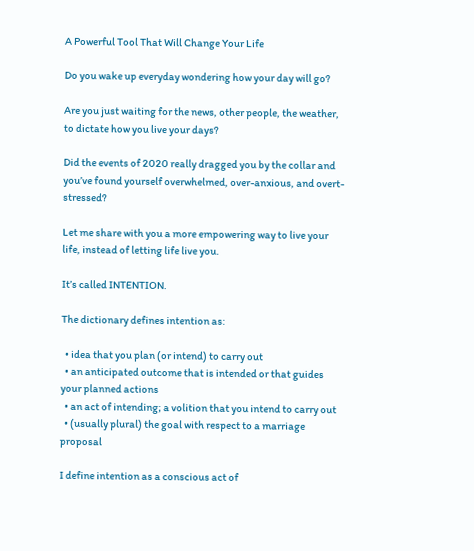A Powerful Tool That Will Change Your Life

Do you wake up everyday wondering how your day will go?

Are you just waiting for the news, other people, the weather, to dictate how you live your days?

Did the events of 2020 really dragged you by the collar and you’ve found yourself overwhelmed, over-anxious, and overt-stressed?

Let me share with you a more empowering way to live your life, instead of letting life live you.

It’s called INTENTION.

The dictionary defines intention as:

  • idea that you plan (or intend) to carry out
  • an anticipated outcome that is intended or that guides your planned actions
  • an act of intending; a volition that you intend to carry out
  • (usually plural) the goal with respect to a marriage proposal

I define intention as a conscious act of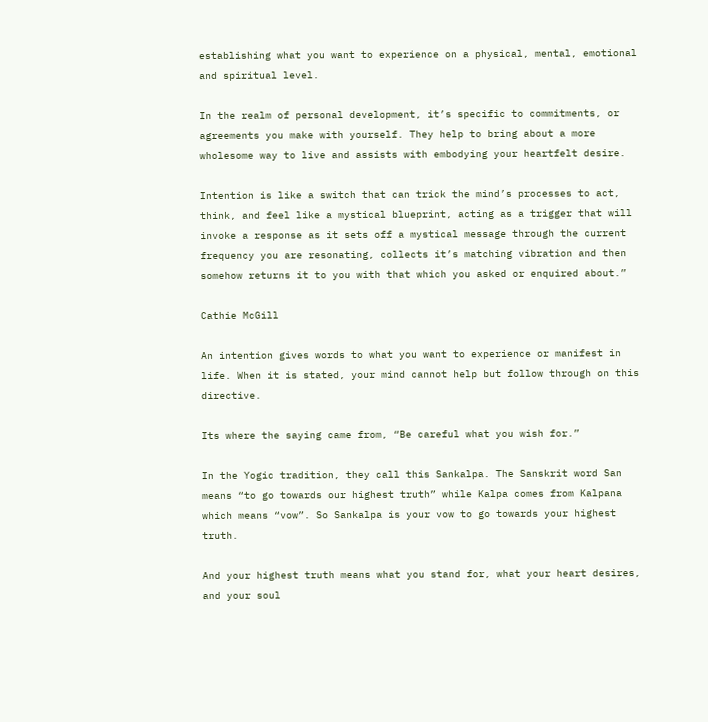establishing what you want to experience on a physical, mental, emotional and spiritual level.

In the realm of personal development, it’s specific to commitments, or agreements you make with yourself. They help to bring about a more wholesome way to live and assists with embodying your heartfelt desire.

Intention is like a switch that can trick the mind’s processes to act, think, and feel like a mystical blueprint, acting as a trigger that will invoke a response as it sets off a mystical message through the current frequency you are resonating, collects it’s matching vibration and then somehow returns it to you with that which you asked or enquired about.”

Cathie McGill

An intention gives words to what you want to experience or manifest in life. When it is stated, your mind cannot help but follow through on this directive.

Its where the saying came from, “Be careful what you wish for.”

In the Yogic tradition, they call this Sankalpa. The Sanskrit word San means “to go towards our highest truth” while Kalpa comes from Kalpana which means “vow”. So Sankalpa is your vow to go towards your highest truth.

And your highest truth means what you stand for, what your heart desires, and your soul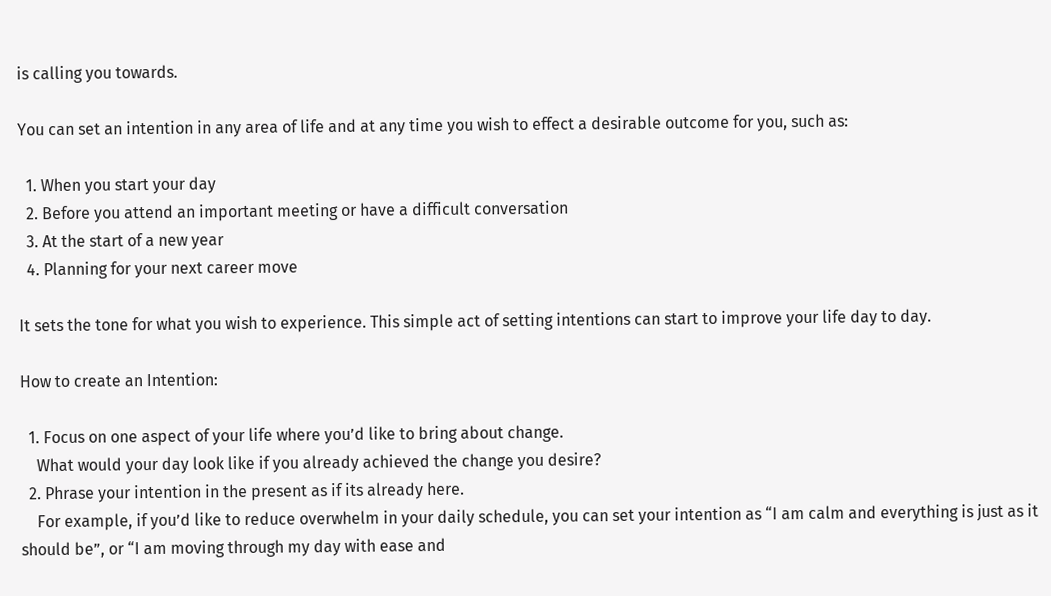is calling you towards.

You can set an intention in any area of life and at any time you wish to effect a desirable outcome for you, such as:

  1. When you start your day
  2. Before you attend an important meeting or have a difficult conversation
  3. At the start of a new year
  4. Planning for your next career move

It sets the tone for what you wish to experience. This simple act of setting intentions can start to improve your life day to day.

How to create an Intention:

  1. Focus on one aspect of your life where you’d like to bring about change.
    What would your day look like if you already achieved the change you desire?
  2. Phrase your intention in the present as if its already here.
    For example, if you’d like to reduce overwhelm in your daily schedule, you can set your intention as “I am calm and everything is just as it should be”, or “I am moving through my day with ease and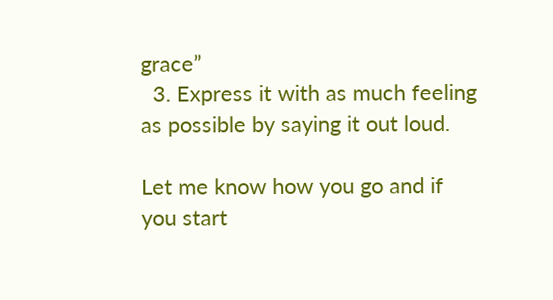grace”
  3. Express it with as much feeling as possible by saying it out loud.

Let me know how you go and if you start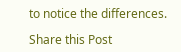to notice the differences.

Share this Post